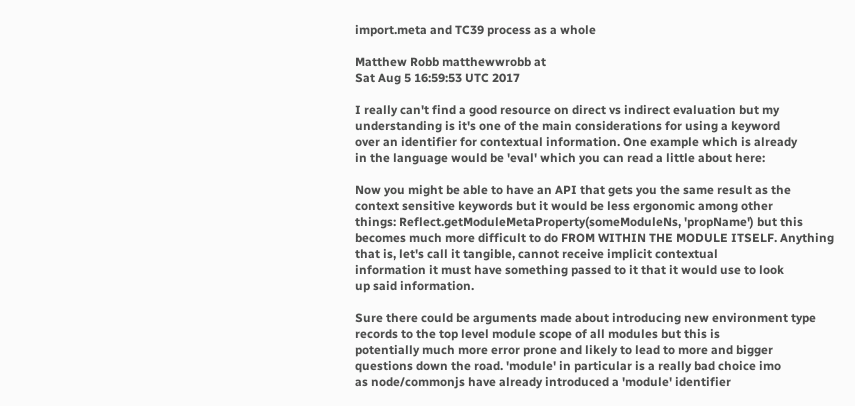import.meta and TC39 process as a whole

Matthew Robb matthewwrobb at
Sat Aug 5 16:59:53 UTC 2017

I really can't find a good resource on direct vs indirect evaluation but my
understanding is it's one of the main considerations for using a keyword
over an identifier for contextual information. One example which is already
in the language would be 'eval' which you can read a little about here:

Now you might be able to have an API that gets you the same result as the
context sensitive keywords but it would be less ergonomic among other
things: Reflect.getModuleMetaProperty(someModuleNs, 'propName') but this
becomes much more difficult to do FROM WITHIN THE MODULE ITSELF. Anything
that is, let's call it tangible, cannot receive implicit contextual
information it must have something passed to it that it would use to look
up said information.

Sure there could be arguments made about introducing new environment type
records to the top level module scope of all modules but this is
potentially much more error prone and likely to lead to more and bigger
questions down the road. 'module' in particular is a really bad choice imo
as node/commonjs have already introduced a 'module' identifier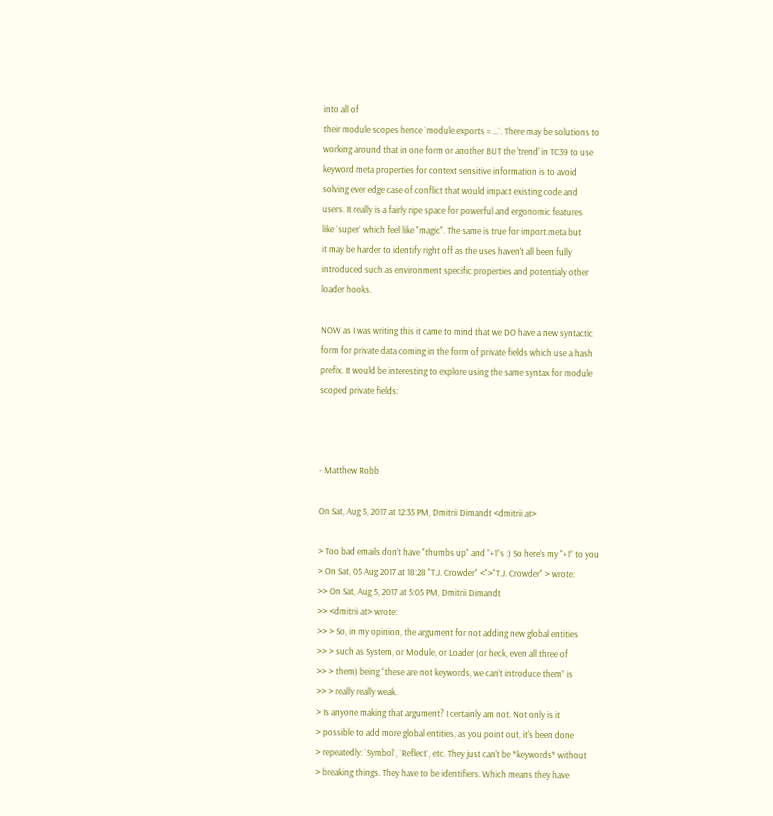into all of
their module scopes hence `module.exports = ...`. There may be solutions to
working around that in one form or another BUT the 'trend' in TC39 to use
keyword meta properties for context sensitive information is to avoid
solving ever edge case of conflict that would impact existing code and
users. It really is a fairly ripe space for powerful and ergonomic features
like `super` which feel like "magic". The same is true for import.meta but
it may be harder to identify right off as the uses haven't all been fully
introduced such as environment specific properties and potentialy other
loader hooks.

NOW as I was writing this it came to mind that we DO have a new syntactic
form for private data coming in the form of private fields which use a hash
prefix. It would be interesting to explore using the same syntax for module
scoped private fields:



- Matthew Robb

On Sat, Aug 5, 2017 at 12:35 PM, Dmitrii Dimandt <dmitrii at>

> Too bad emails don’t have "thumbs up" and “+1”s :) So here’s my "+1” to you
> On Sat, 05 Aug 2017 at 18:28 "T.J. Crowder" <">"T.J. Crowder" > wrote:
>> On Sat, Aug 5, 2017 at 5:05 PM, Dmitrii Dimandt
>> <dmitrii at> wrote:
>> > So, in my opinion, the argument for not adding new global entities
>> > such as System, or Module, or Loader (or heck, even all three of
>> > them) being “these are not keywords, we can’t introduce them” is
>> > really really weak.
> Is anyone making that argument? I certainly am not. Not only is it
> possible to add more global entities, as you point out, it's been done
> repeatedly: `Symbol`, `Reflect`, etc. They just can't be *keywords* without
> breaking things. They have to be identifiers. Which means they have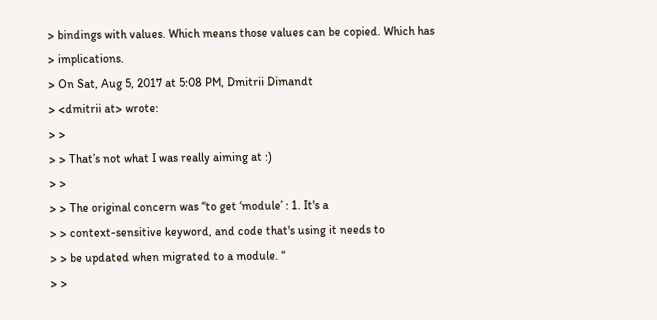> bindings with values. Which means those values can be copied. Which has
> implications.
> On Sat, Aug 5, 2017 at 5:08 PM, Dmitrii Dimandt
> <dmitrii at> wrote:
> >
> > That’s not what I was really aiming at :)
> >
> > The original concern was “to get ‘module’ : 1. It's a
> > context-sensitive keyword, and code that's using it needs to
> > be updated when migrated to a module. “
> >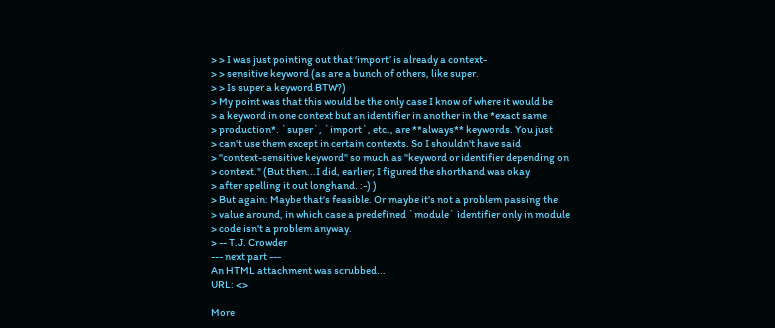> > I was just pointing out that ‘import’ is already a context-
> > sensitive keyword (as are a bunch of others, like super.
> > Is super a keyword BTW?)
> My point was that this would be the only case I know of where it would be
> a keyword in one context but an identifier in another in the *exact same
> production*. `super`, `import`, etc., are **always** keywords. You just
> can't use them except in certain contexts. So I shouldn't have said
> "context-sensitive keyword" so much as "keyword or identifier depending on
> context." (But then...I did, earlier; I figured the shorthand was okay
> after spelling it out longhand. :-) )
> But again: Maybe that's feasible. Or maybe it's not a problem passing the
> value around, in which case a predefined `module` identifier only in module
> code isn't a problem anyway.
> -- T.J. Crowder
--- next part ---
An HTML attachment was scrubbed...
URL: <>

More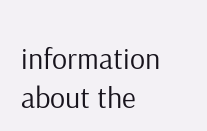information about the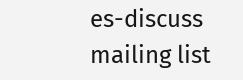es-discuss mailing list